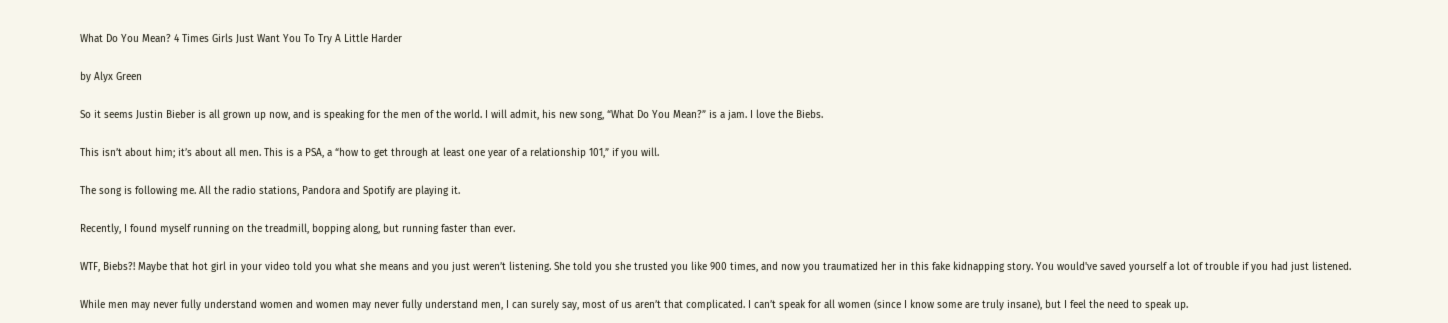What Do You Mean? 4 Times Girls Just Want You To Try A Little Harder

by Alyx Green

So it seems Justin Bieber is all grown up now, and is speaking for the men of the world. I will admit, his new song, “What Do You Mean?” is a jam. I love the Biebs.

This isn’t about him; it’s about all men. This is a PSA, a “how to get through at least one year of a relationship 101,” if you will.

The song is following me. All the radio stations, Pandora and Spotify are playing it.

Recently, I found myself running on the treadmill, bopping along, but running faster than ever.

WTF, Biebs?! Maybe that hot girl in your video told you what she means and you just weren’t listening. She told you she trusted you like 900 times, and now you traumatized her in this fake kidnapping story. You would've saved yourself a lot of trouble if you had just listened.

While men may never fully understand women and women may never fully understand men, I can surely say, most of us aren’t that complicated. I can’t speak for all women (since I know some are truly insane), but I feel the need to speak up.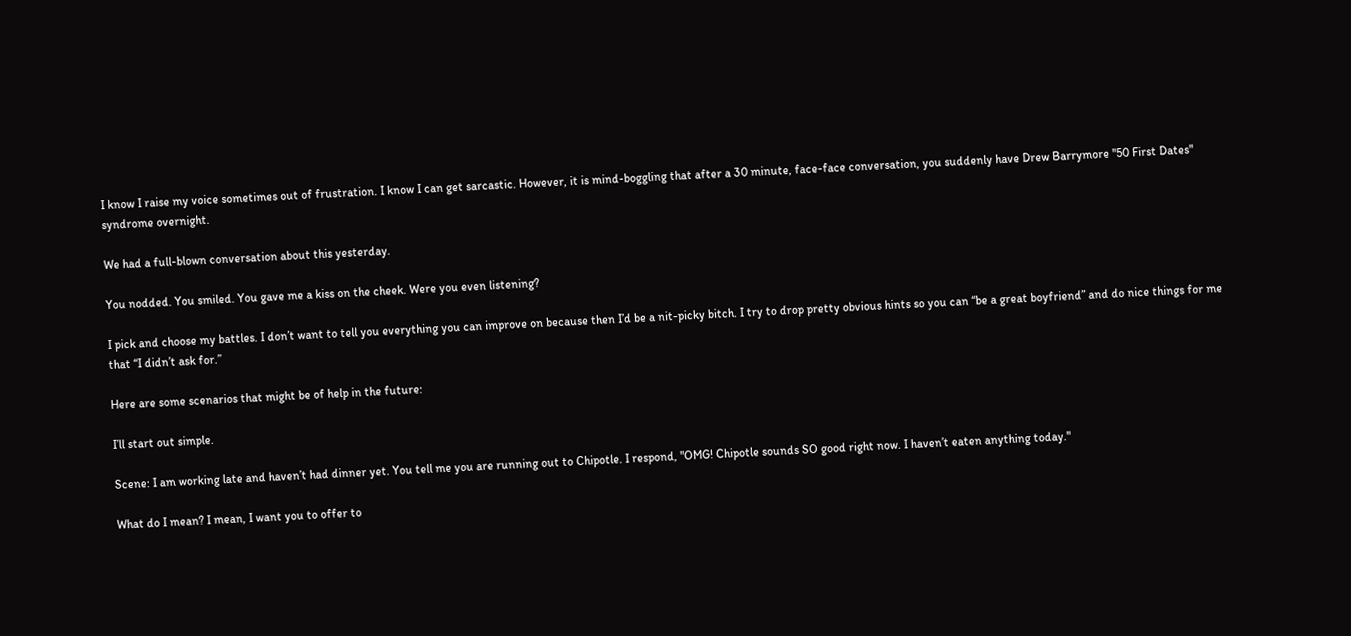I know I raise my voice sometimes out of frustration. I know I can get sarcastic. However, it is mind-boggling that after a 30 minute, face-face conversation, you suddenly have Drew Barrymore "50 First Dates" syndrome overnight.

We had a full-blown conversation about this yesterday.

You nodded. You smiled. You gave me a kiss on the cheek. Were you even listening?

I pick and choose my battles. I don’t want to tell you everything you can improve on because then I’d be a nit-picky bitch. I try to drop pretty obvious hints so you can “be a great boyfriend” and do nice things for me that “I didn’t ask for.”

Here are some scenarios that might be of help in the future:

I’ll start out simple.

Scene: I am working late and haven’t had dinner yet. You tell me you are running out to Chipotle. I respond, "OMG! Chipotle sounds SO good right now. I haven’t eaten anything today."

What do I mean? I mean, I want you to offer to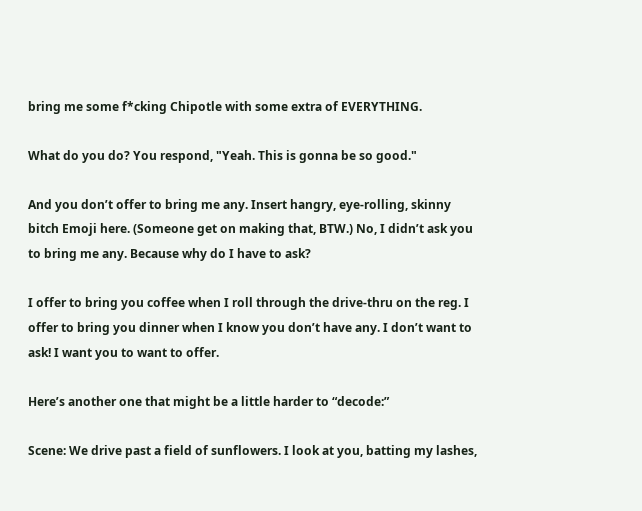bring me some f*cking Chipotle with some extra of EVERYTHING.

What do you do? You respond, "Yeah. This is gonna be so good."

And you don’t offer to bring me any. Insert hangry, eye-rolling, skinny bitch Emoji here. (Someone get on making that, BTW.) No, I didn’t ask you to bring me any. Because why do I have to ask?

I offer to bring you coffee when I roll through the drive-thru on the reg. I offer to bring you dinner when I know you don’t have any. I don’t want to ask! I want you to want to offer.

Here’s another one that might be a little harder to “decode:”

Scene: We drive past a field of sunflowers. I look at you, batting my lashes,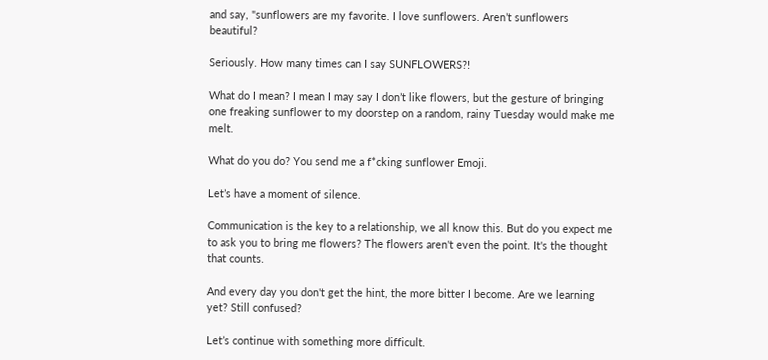and say, "sunflowers are my favorite. I love sunflowers. Aren’t sunflowers beautiful?

Seriously. How many times can I say SUNFLOWERS?!

What do I mean? I mean I may say I don’t like flowers, but the gesture of bringing one freaking sunflower to my doorstep on a random, rainy Tuesday would make me melt.

What do you do? You send me a f*cking sunflower Emoji.

Let’s have a moment of silence.

Communication is the key to a relationship, we all know this. But do you expect me to ask you to bring me flowers? The flowers aren't even the point. It's the thought that counts.

And every day you don't get the hint, the more bitter I become. Are we learning yet? Still confused?

Let’s continue with something more difficult.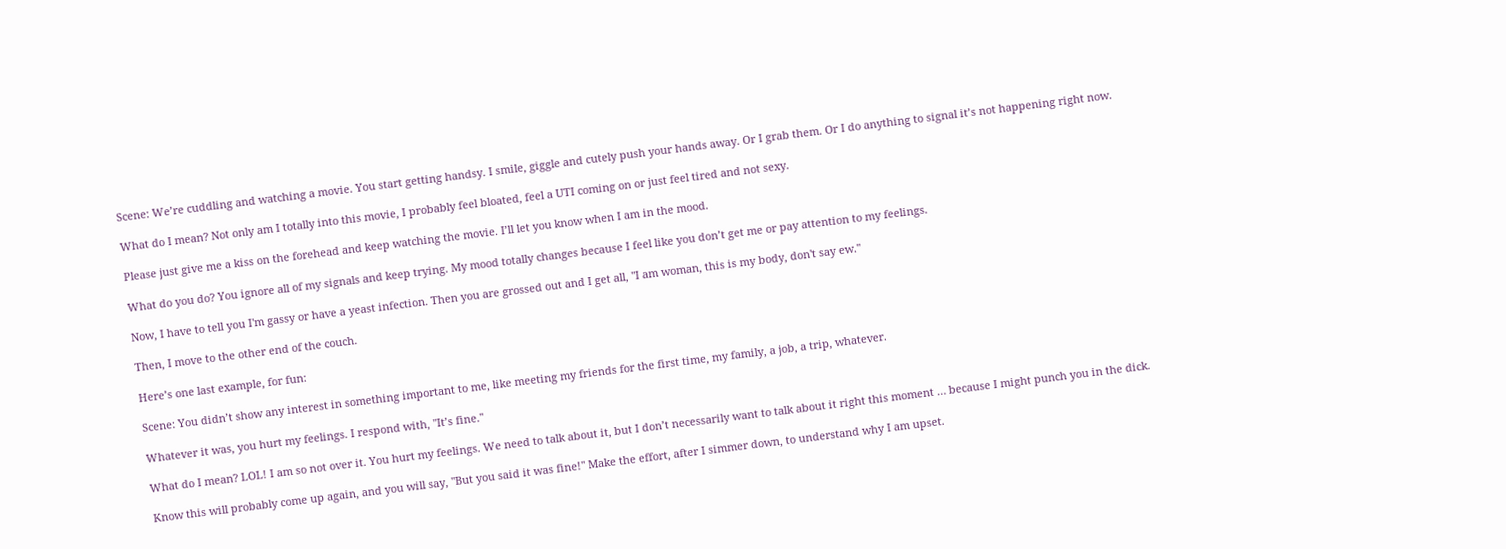Scene: We’re cuddling and watching a movie. You start getting handsy. I smile, giggle and cutely push your hands away. Or I grab them. Or I do anything to signal it’s not happening right now.

What do I mean? Not only am I totally into this movie, I probably feel bloated, feel a UTI coming on or just feel tired and not sexy.

Please just give me a kiss on the forehead and keep watching the movie. I’ll let you know when I am in the mood.

What do you do? You ignore all of my signals and keep trying. My mood totally changes because I feel like you don’t get me or pay attention to my feelings.

Now, I have to tell you I'm gassy or have a yeast infection. Then you are grossed out and I get all, "I am woman, this is my body, don't say ew."

Then, I move to the other end of the couch.

Here’s one last example, for fun:

Scene: You didn’t show any interest in something important to me, like meeting my friends for the first time, my family, a job, a trip, whatever.

Whatever it was, you hurt my feelings. I respond with, "It’s fine."

What do I mean? LOL! I am so not over it. You hurt my feelings. We need to talk about it, but I don’t necessarily want to talk about it right this moment … because I might punch you in the dick.

Know this will probably come up again, and you will say, "But you said it was fine!" Make the effort, after I simmer down, to understand why I am upset.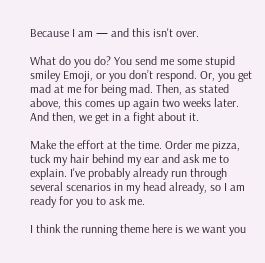Because I am — and this isn't over.

What do you do? You send me some stupid smiley Emoji, or you don’t respond. Or, you get mad at me for being mad. Then, as stated above, this comes up again two weeks later. And then, we get in a fight about it.

Make the effort at the time. Order me pizza, tuck my hair behind my ear and ask me to explain. I've probably already run through several scenarios in my head already, so I am ready for you to ask me.

I think the running theme here is we want you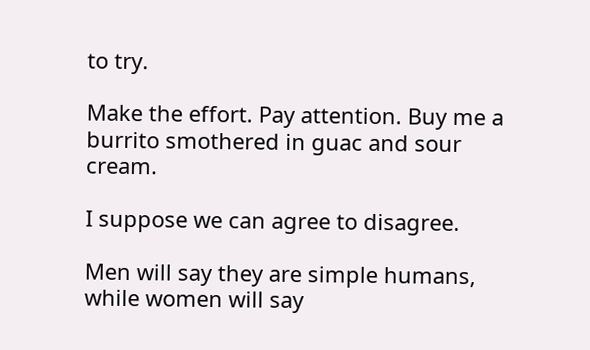to try.

Make the effort. Pay attention. Buy me a burrito smothered in guac and sour cream.

I suppose we can agree to disagree.

Men will say they are simple humans, while women will say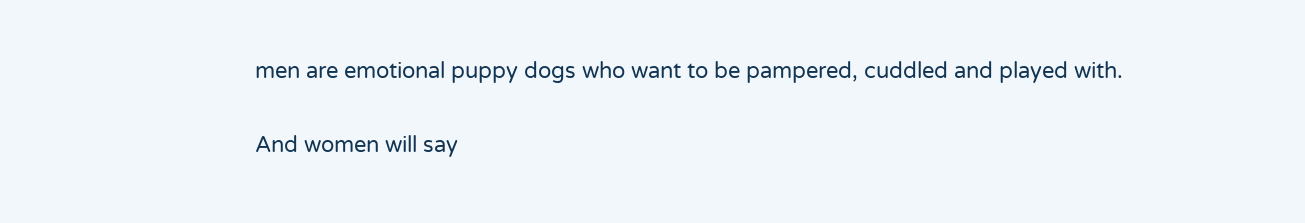men are emotional puppy dogs who want to be pampered, cuddled and played with.

And women will say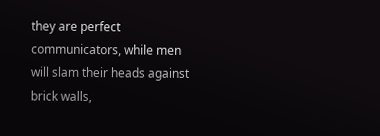they are perfect communicators, while men will slam their heads against brick walls,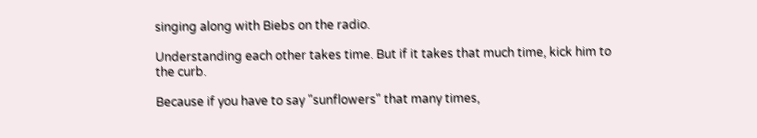singing along with Biebs on the radio.

Understanding each other takes time. But if it takes that much time, kick him to the curb.

Because if you have to say "sunflowers" that many times,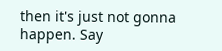then it's just not gonna happen. Say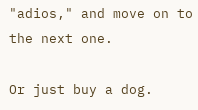"adios," and move on to the next one.

Or just buy a dog.